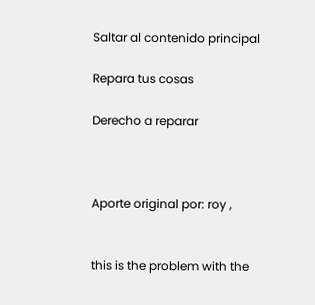Saltar al contenido principal

Repara tus cosas

Derecho a reparar



Aporte original por: roy ,


this is the problem with the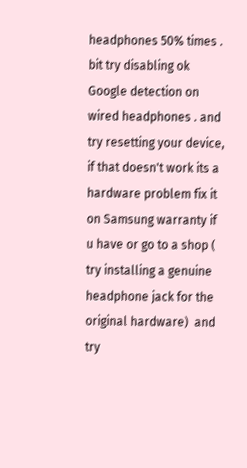headphones 50% times . bit try disabling ok Google detection on wired headphones . and try resetting your device, if that doesn't work its a hardware problem fix it on Samsung warranty if u have or go to a shop ( try installing a genuine headphone jack for the original hardware)  and try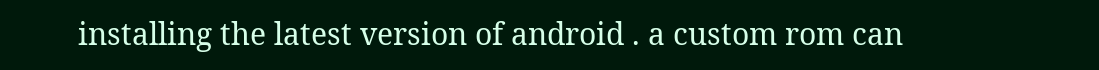installing the latest version of android . a custom rom can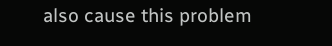also cause this problem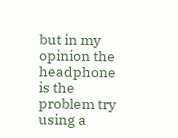but in my opinion the headphone is the problem try using a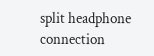split headphone connection